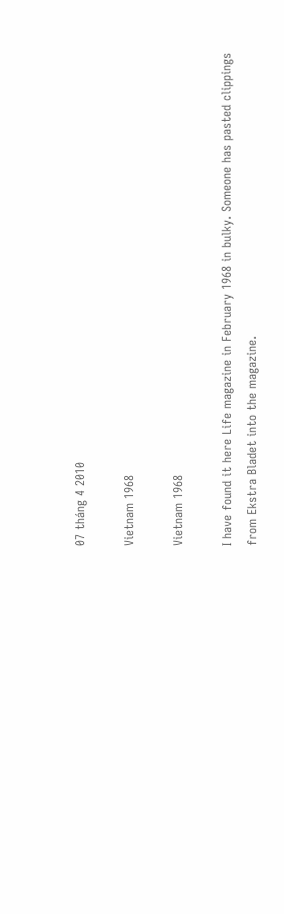07 tháng 4 2010

Vietnam 1968

Vietnam 1968

I have found it here Life magazine in February 1968 in bulky. Someone has pasted clippings from Ekstra Bladet into the magazine.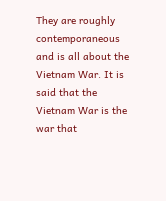They are roughly contemporaneous and is all about the Vietnam War. It is said that the Vietnam War is the war that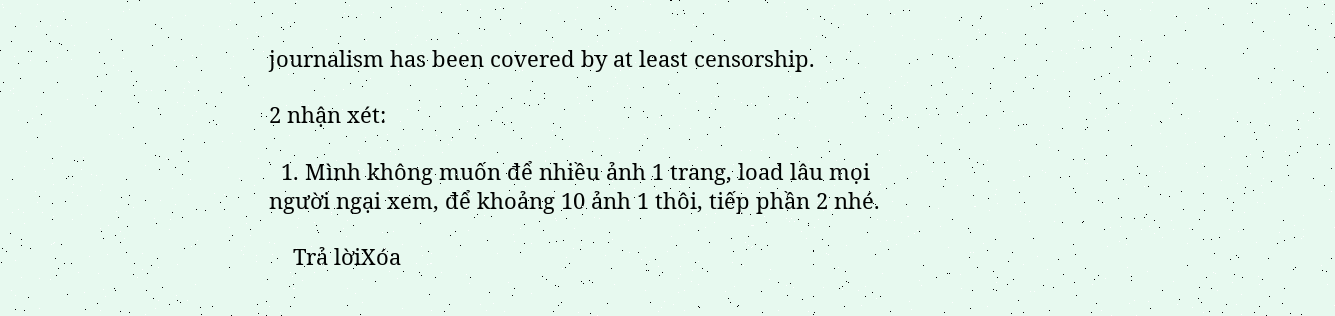journalism has been covered by at least censorship.

2 nhận xét:

  1. Mình không muốn để nhiều ảnh 1 trang, load lâu mọi người ngại xem, để khoảng 10 ảnh 1 thôi, tiếp phần 2 nhé.

    Trả lờiXóa